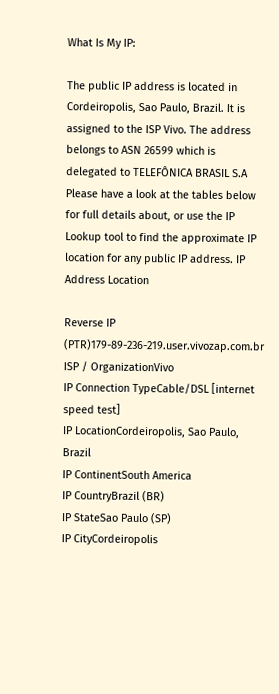What Is My IP:

The public IP address is located in Cordeiropolis, Sao Paulo, Brazil. It is assigned to the ISP Vivo. The address belongs to ASN 26599 which is delegated to TELEFÔNICA BRASIL S.A
Please have a look at the tables below for full details about, or use the IP Lookup tool to find the approximate IP location for any public IP address. IP Address Location

Reverse IP (PTR)179-89-236-219.user.vivozap.com.br
ISP / OrganizationVivo
IP Connection TypeCable/DSL [internet speed test]
IP LocationCordeiropolis, Sao Paulo, Brazil
IP ContinentSouth America
IP CountryBrazil (BR)
IP StateSao Paulo (SP)
IP CityCordeiropolis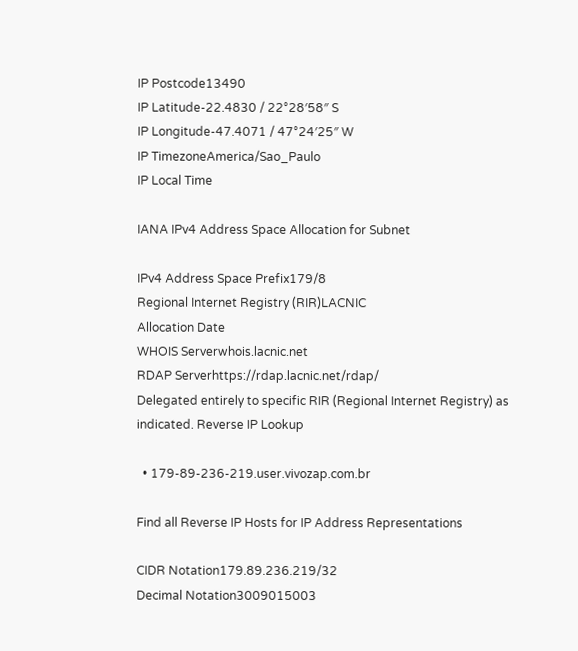IP Postcode13490
IP Latitude-22.4830 / 22°28′58″ S
IP Longitude-47.4071 / 47°24′25″ W
IP TimezoneAmerica/Sao_Paulo
IP Local Time

IANA IPv4 Address Space Allocation for Subnet

IPv4 Address Space Prefix179/8
Regional Internet Registry (RIR)LACNIC
Allocation Date
WHOIS Serverwhois.lacnic.net
RDAP Serverhttps://rdap.lacnic.net/rdap/
Delegated entirely to specific RIR (Regional Internet Registry) as indicated. Reverse IP Lookup

  • 179-89-236-219.user.vivozap.com.br

Find all Reverse IP Hosts for IP Address Representations

CIDR Notation179.89.236.219/32
Decimal Notation3009015003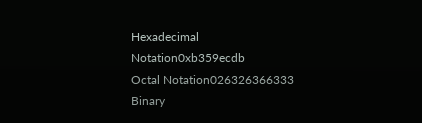Hexadecimal Notation0xb359ecdb
Octal Notation026326366333
Binary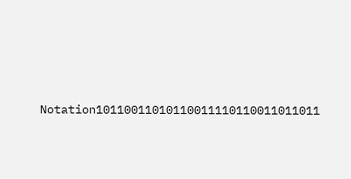Notation10110011010110011110110011011011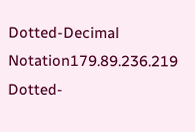Dotted-Decimal Notation179.89.236.219
Dotted-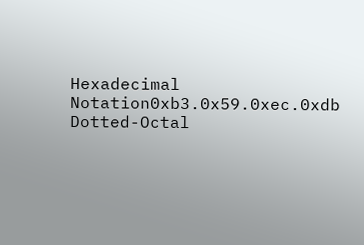Hexadecimal Notation0xb3.0x59.0xec.0xdb
Dotted-Octal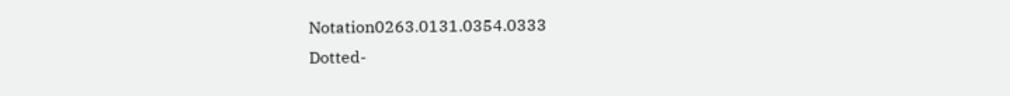Notation0263.0131.0354.0333
Dotted-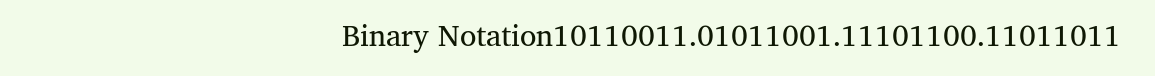Binary Notation10110011.01011001.11101100.11011011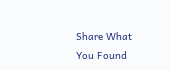Share What You Found